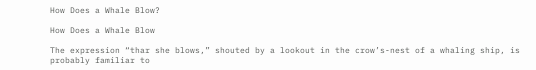How Does a Whale Blow?

How Does a Whale Blow

The expression “thar she blows,” shouted by a lookout in the crow’s-nest of a whaling ship, is probably familiar to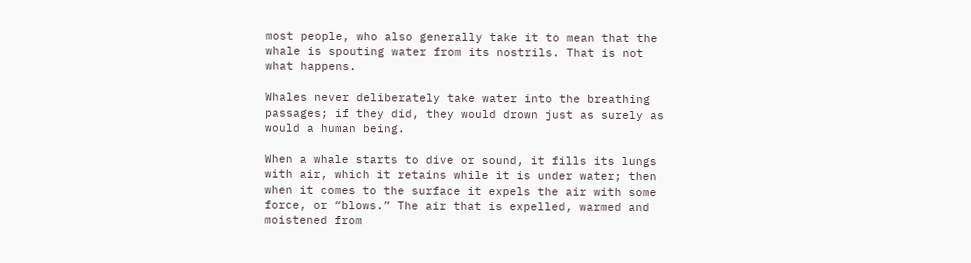most people, who also generally take it to mean that the whale is spouting water from its nostrils. That is not what happens.

Whales never deliberately take water into the breathing passages; if they did, they would drown just as surely as would a human being.

When a whale starts to dive or sound, it fills its lungs with air, which it retains while it is under water; then when it comes to the surface it expels the air with some force, or “blows.” The air that is expelled, warmed and moistened from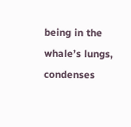being in the whale’s lungs, condenses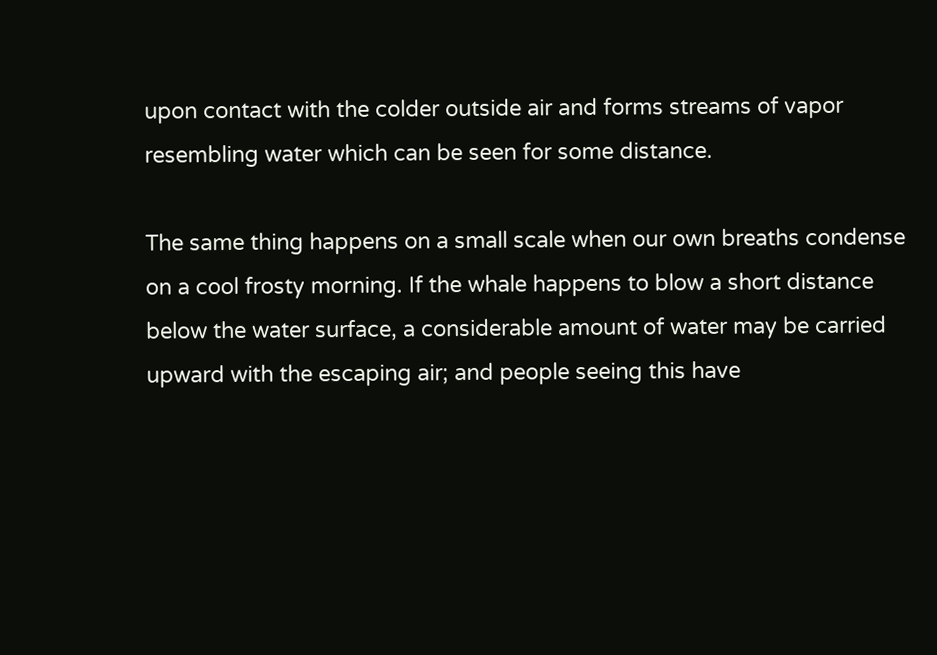upon contact with the colder outside air and forms streams of vapor resembling water which can be seen for some distance.

The same thing happens on a small scale when our own breaths condense on a cool frosty morning. If the whale happens to blow a short distance below the water surface, a considerable amount of water may be carried upward with the escaping air; and people seeing this have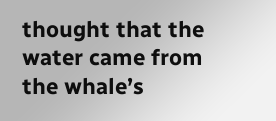thought that the water came from the whale’s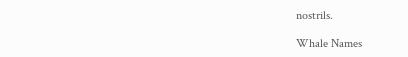nostrils.

Whale Names